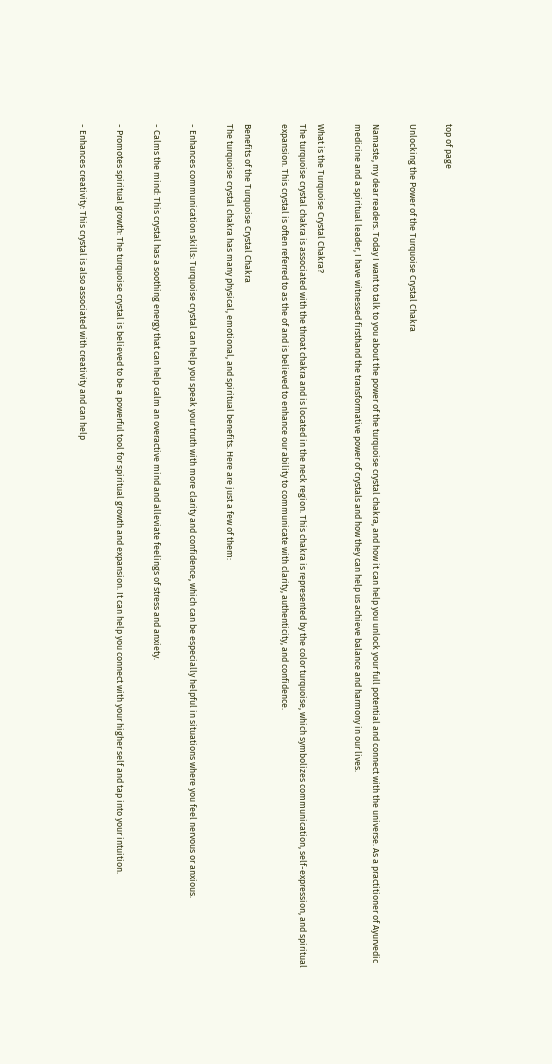top of page

Unlocking the Power of the Turquoise Crystal Chakra

Namaste, my dear readers. Today I want to talk to you about the power of the turquoise crystal chakra, and how it can help you unlock your full potential and connect with the universe. As a practitioner of Ayurvedic medicine and a spiritual leader, I have witnessed firsthand the transformative power of crystals and how they can help us achieve balance and harmony in our lives.

What is the Turquoise Crystal Chakra?
The turquoise crystal chakra is associated with the throat chakra and is located in the neck region. This chakra is represented by the color turquoise, which symbolizes communication, self-expression, and spiritual expansion. This crystal is often referred to as the of and is believed to enhance our ability to communicate with clarity, authenticity, and confidence.

Benefits of the Turquoise Crystal Chakra
The turquoise crystal chakra has many physical, emotional, and spiritual benefits. Here are just a few of them:

- Enhances communication skills: Turquoise crystal can help you speak your truth with more clarity and confidence, which can be especially helpful in situations where you feel nervous or anxious.

- Calms the mind: This crystal has a soothing energy that can help calm an overactive mind and alleviate feelings of stress and anxiety.

- Promotes spiritual growth: The turquoise crystal is believed to be a powerful tool for spiritual growth and expansion. It can help you connect with your higher self and tap into your intuition.

- Enhances creativity: This crystal is also associated with creativity and can help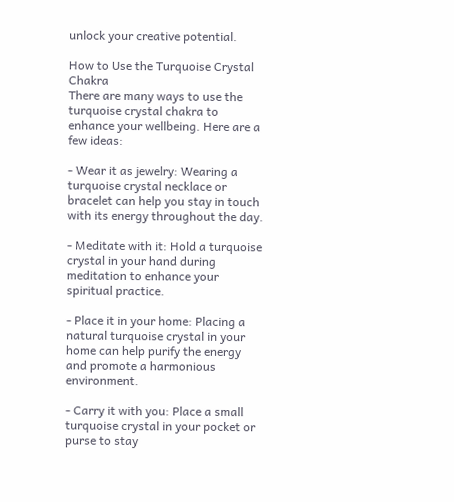unlock your creative potential.

How to Use the Turquoise Crystal Chakra
There are many ways to use the turquoise crystal chakra to enhance your wellbeing. Here are a few ideas:

- Wear it as jewelry: Wearing a turquoise crystal necklace or bracelet can help you stay in touch with its energy throughout the day.

- Meditate with it: Hold a turquoise crystal in your hand during meditation to enhance your spiritual practice.

- Place it in your home: Placing a natural turquoise crystal in your home can help purify the energy and promote a harmonious environment.

- Carry it with you: Place a small turquoise crystal in your pocket or purse to stay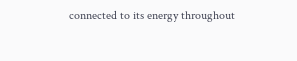connected to its energy throughout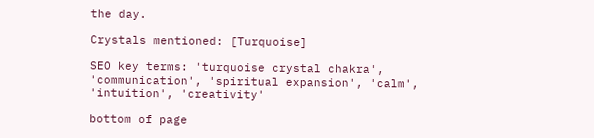the day.

Crystals mentioned: [Turquoise]

SEO key terms: 'turquoise crystal chakra', 'communication', 'spiritual expansion', 'calm', 'intuition', 'creativity'

bottom of page